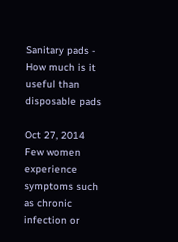Sanitary pads - How much is it useful than disposable pads

Oct 27, 2014
Few women experience symptoms such as chronic infection or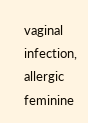vaginal infection, allergic feminine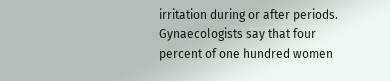irritation during or after periods. Gynaecologists say that four percent of one hundred women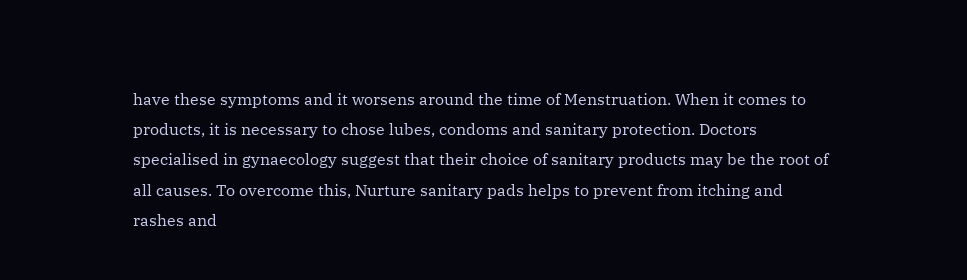have these symptoms and it worsens around the time of Menstruation. When it comes to products, it is necessary to chose lubes, condoms and sanitary protection. Doctors specialised in gynaecology suggest that their choice of sanitary products may be the root of all causes. To overcome this, Nurture sanitary pads helps to prevent from itching and rashes and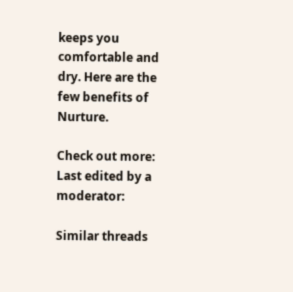keeps you comfortable and dry. Here are the few benefits of Nurture.

Check out more:
Last edited by a moderator:

Similar threads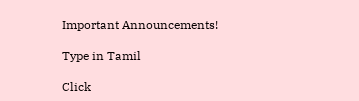Important Announcements!

Type in Tamil

Click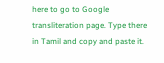here to go to Google transliteration page. Type there in Tamil and copy and paste it.